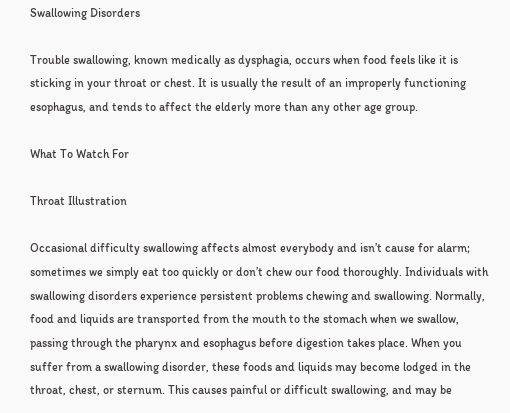Swallowing Disorders

Trouble swallowing, known medically as dysphagia, occurs when food feels like it is sticking in your throat or chest. It is usually the result of an improperly functioning esophagus, and tends to affect the elderly more than any other age group.

What To Watch For

Throat Illustration

Occasional difficulty swallowing affects almost everybody and isn’t cause for alarm; sometimes we simply eat too quickly or don’t chew our food thoroughly. Individuals with swallowing disorders experience persistent problems chewing and swallowing. Normally, food and liquids are transported from the mouth to the stomach when we swallow, passing through the pharynx and esophagus before digestion takes place. When you suffer from a swallowing disorder, these foods and liquids may become lodged in the throat, chest, or sternum. This causes painful or difficult swallowing, and may be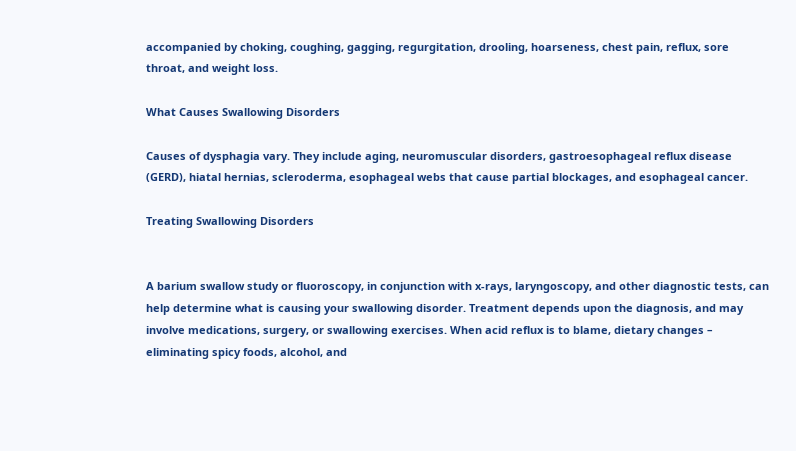accompanied by choking, coughing, gagging, regurgitation, drooling, hoarseness, chest pain, reflux, sore throat, and weight loss.

What Causes Swallowing Disorders

Causes of dysphagia vary. They include aging, neuromuscular disorders, gastroesophageal reflux disease (GERD), hiatal hernias, scleroderma, esophageal webs that cause partial blockages, and esophageal cancer.

Treating Swallowing Disorders


A barium swallow study or fluoroscopy, in conjunction with x-rays, laryngoscopy, and other diagnostic tests, can help determine what is causing your swallowing disorder. Treatment depends upon the diagnosis, and may involve medications, surgery, or swallowing exercises. When acid reflux is to blame, dietary changes – eliminating spicy foods, alcohol, and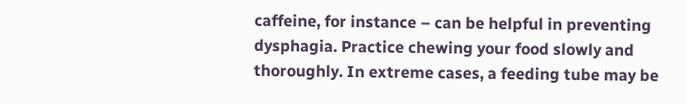caffeine, for instance – can be helpful in preventing dysphagia. Practice chewing your food slowly and thoroughly. In extreme cases, a feeding tube may be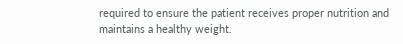required to ensure the patient receives proper nutrition and maintains a healthy weight.